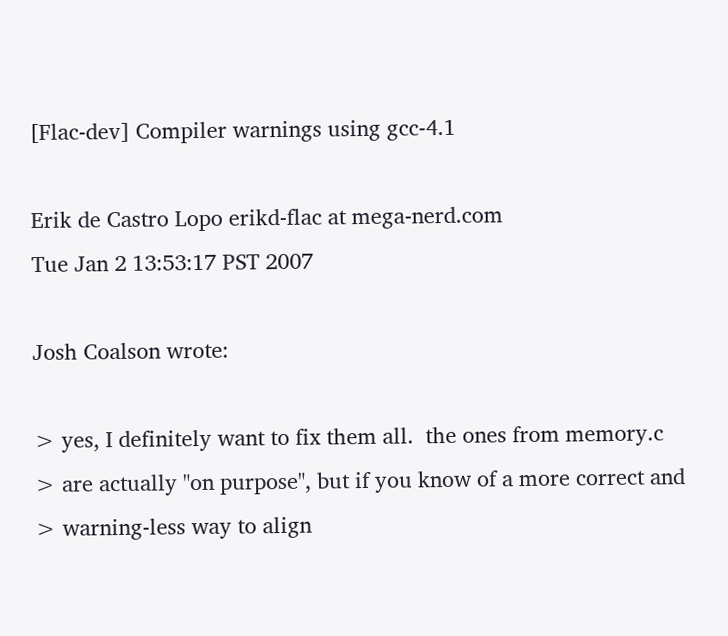[Flac-dev] Compiler warnings using gcc-4.1

Erik de Castro Lopo erikd-flac at mega-nerd.com
Tue Jan 2 13:53:17 PST 2007

Josh Coalson wrote:

> yes, I definitely want to fix them all.  the ones from memory.c
> are actually "on purpose", but if you know of a more correct and
> warning-less way to align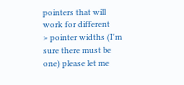pointers that will work for different
> pointer widths (I'm sure there must be one) please let me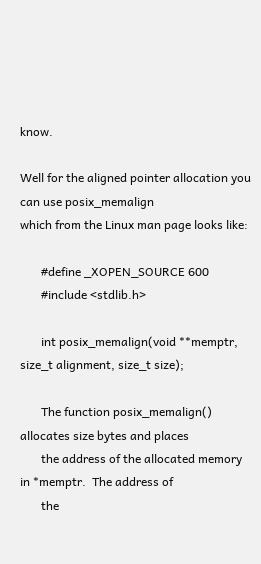know.

Well for the aligned pointer allocation you can use posix_memalign
which from the Linux man page looks like:

       #define _XOPEN_SOURCE 600
       #include <stdlib.h>

       int posix_memalign(void **memptr, size_t alignment, size_t size);

       The function posix_memalign() allocates size bytes and places
       the address of the allocated memory in *memptr.  The address of
       the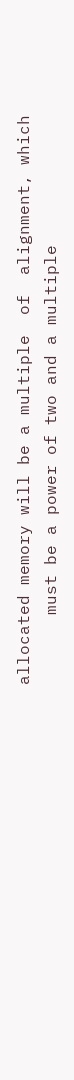allocated memory will be a multiple  of  alignment, which
       must be a power of two and a multiple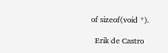of sizeof(void *).

  Erik de Castro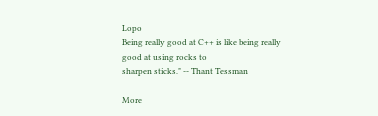Lopo
Being really good at C++ is like being really good at using rocks to
sharpen sticks." -- Thant Tessman

More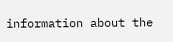information about the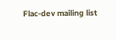Flac-dev mailing list